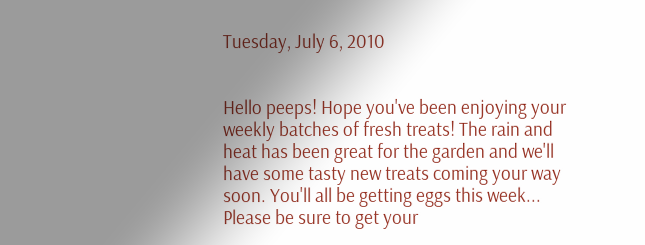Tuesday, July 6, 2010


Hello peeps! Hope you've been enjoying your weekly batches of fresh treats! The rain and heat has been great for the garden and we'll have some tasty new treats coming your way soon. You'll all be getting eggs this week... Please be sure to get your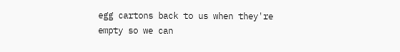egg cartons back to us when they're empty so we can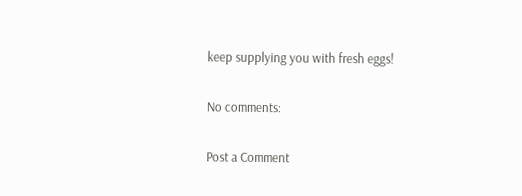keep supplying you with fresh eggs!

No comments:

Post a Comment